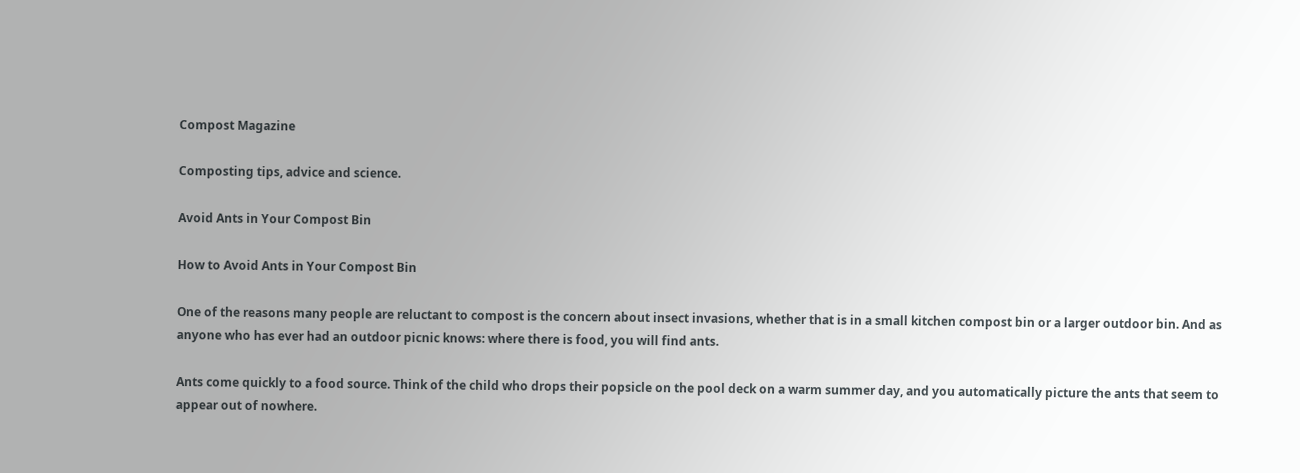Compost Magazine

Composting tips, advice and science.

Avoid Ants in Your Compost Bin

How to Avoid Ants in Your Compost Bin

One of the reasons many people are reluctant to compost is the concern about insect invasions, whether that is in a small kitchen compost bin or a larger outdoor bin. And as anyone who has ever had an outdoor picnic knows: where there is food, you will find ants.

Ants come quickly to a food source. Think of the child who drops their popsicle on the pool deck on a warm summer day, and you automatically picture the ants that seem to appear out of nowhere.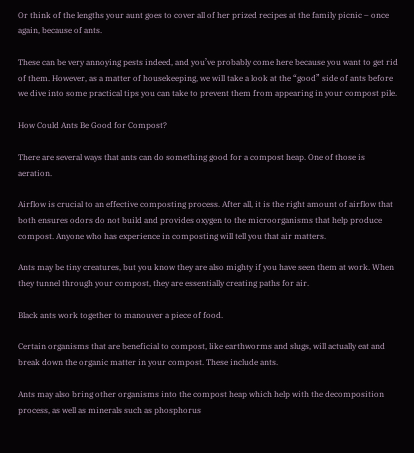Or think of the lengths your aunt goes to cover all of her prized recipes at the family picnic – once again, because of ants.

These can be very annoying pests indeed, and you’ve probably come here because you want to get rid of them. However, as a matter of housekeeping, we will take a look at the “good” side of ants before we dive into some practical tips you can take to prevent them from appearing in your compost pile.

How Could Ants Be Good for Compost?

There are several ways that ants can do something good for a compost heap. One of those is aeration.

Airflow is crucial to an effective composting process. After all, it is the right amount of airflow that both ensures odors do not build and provides oxygen to the microorganisms that help produce compost. Anyone who has experience in composting will tell you that air matters.

Ants may be tiny creatures, but you know they are also mighty if you have seen them at work. When they tunnel through your compost, they are essentially creating paths for air.

Black ants work together to manouver a piece of food.

Certain organisms that are beneficial to compost, like earthworms and slugs, will actually eat and break down the organic matter in your compost. These include ants.

Ants may also bring other organisms into the compost heap which help with the decomposition process, as well as minerals such as phosphorus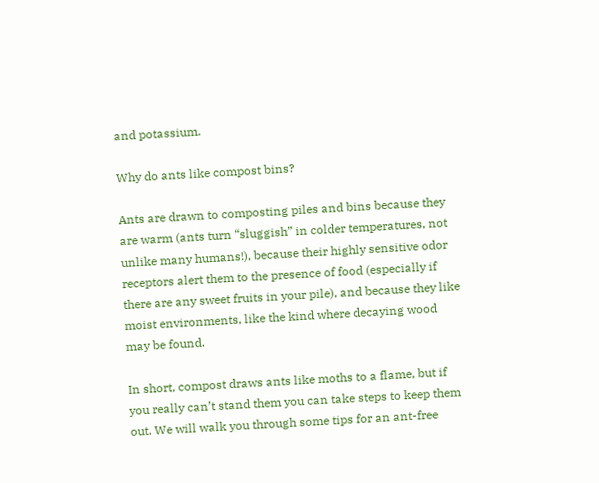and potassium.

Why do ants like compost bins?

Ants are drawn to composting piles and bins because they are warm (ants turn “sluggish” in colder temperatures, not unlike many humans!), because their highly sensitive odor receptors alert them to the presence of food (especially if there are any sweet fruits in your pile), and because they like moist environments, like the kind where decaying wood may be found.

In short, compost draws ants like moths to a flame, but if you really can’t stand them you can take steps to keep them out. We will walk you through some tips for an ant-free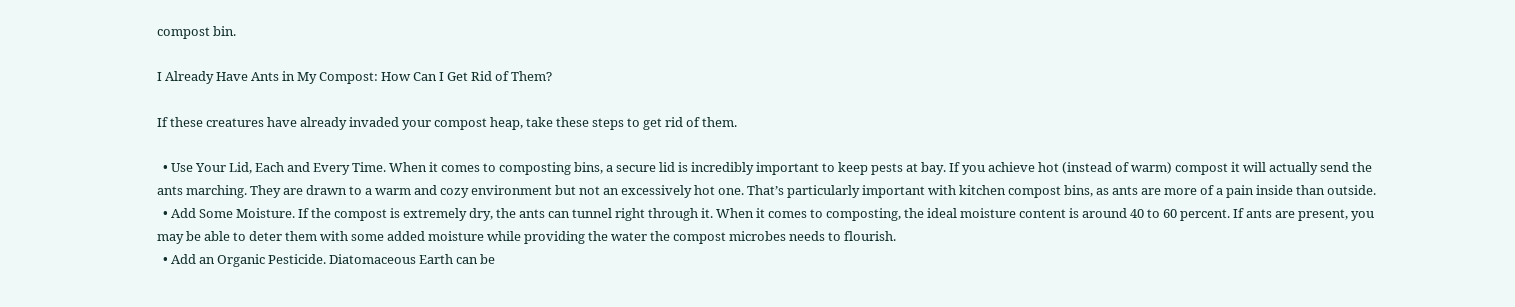compost bin.

I Already Have Ants in My Compost: How Can I Get Rid of Them?

If these creatures have already invaded your compost heap, take these steps to get rid of them.

  • Use Your Lid, Each and Every Time. When it comes to composting bins, a secure lid is incredibly important to keep pests at bay. If you achieve hot (instead of warm) compost it will actually send the ants marching. They are drawn to a warm and cozy environment but not an excessively hot one. That’s particularly important with kitchen compost bins, as ants are more of a pain inside than outside.
  • Add Some Moisture. If the compost is extremely dry, the ants can tunnel right through it. When it comes to composting, the ideal moisture content is around 40 to 60 percent. If ants are present, you may be able to deter them with some added moisture while providing the water the compost microbes needs to flourish.
  • Add an Organic Pesticide. Diatomaceous Earth can be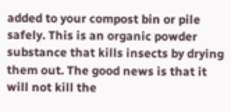added to your compost bin or pile safely. This is an organic powder substance that kills insects by drying them out. The good news is that it will not kill the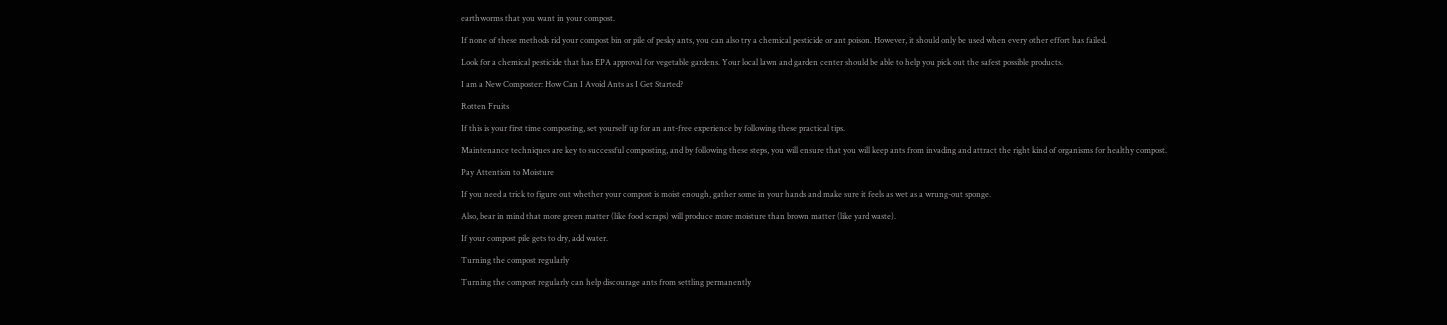earthworms that you want in your compost.

If none of these methods rid your compost bin or pile of pesky ants, you can also try a chemical pesticide or ant poison. However, it should only be used when every other effort has failed.

Look for a chemical pesticide that has EPA approval for vegetable gardens. Your local lawn and garden center should be able to help you pick out the safest possible products.

I am a New Composter: How Can I Avoid Ants as I Get Started?

Rotten Fruits

If this is your first time composting, set yourself up for an ant-free experience by following these practical tips.

Maintenance techniques are key to successful composting, and by following these steps, you will ensure that you will keep ants from invading and attract the right kind of organisms for healthy compost.

Pay Attention to Moisture

If you need a trick to figure out whether your compost is moist enough, gather some in your hands and make sure it feels as wet as a wrung-out sponge.

Also, bear in mind that more green matter (like food scraps) will produce more moisture than brown matter (like yard waste).

If your compost pile gets to dry, add water.

Turning the compost regularly

Turning the compost regularly can help discourage ants from settling permanently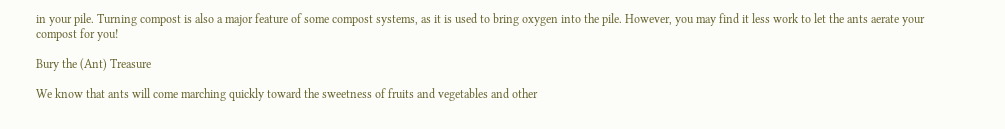in your pile. Turning compost is also a major feature of some compost systems, as it is used to bring oxygen into the pile. However, you may find it less work to let the ants aerate your compost for you!

Bury the (Ant) Treasure

We know that ants will come marching quickly toward the sweetness of fruits and vegetables and other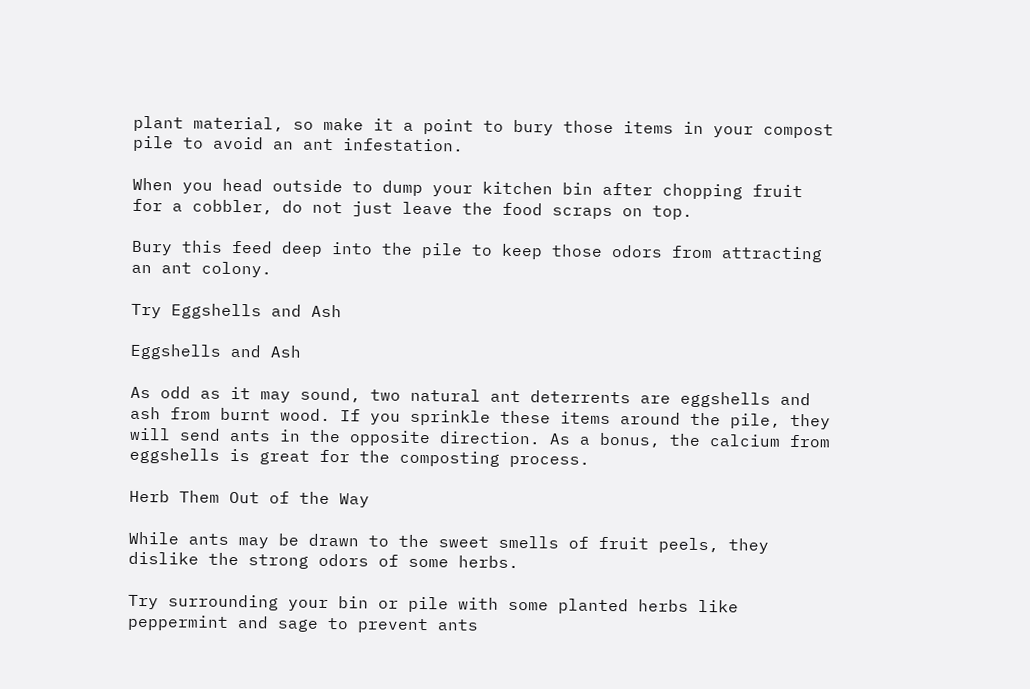plant material, so make it a point to bury those items in your compost pile to avoid an ant infestation.

When you head outside to dump your kitchen bin after chopping fruit for a cobbler, do not just leave the food scraps on top.

Bury this feed deep into the pile to keep those odors from attracting an ant colony.

Try Eggshells and Ash

Eggshells and Ash

As odd as it may sound, two natural ant deterrents are eggshells and ash from burnt wood. If you sprinkle these items around the pile, they will send ants in the opposite direction. As a bonus, the calcium from eggshells is great for the composting process.

Herb Them Out of the Way

While ants may be drawn to the sweet smells of fruit peels, they dislike the strong odors of some herbs.

Try surrounding your bin or pile with some planted herbs like peppermint and sage to prevent ants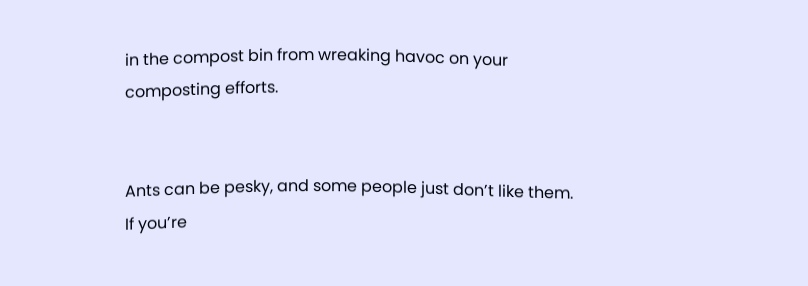in the compost bin from wreaking havoc on your composting efforts.


Ants can be pesky, and some people just don’t like them. If you’re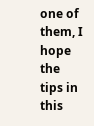one of them, I hope the tips in this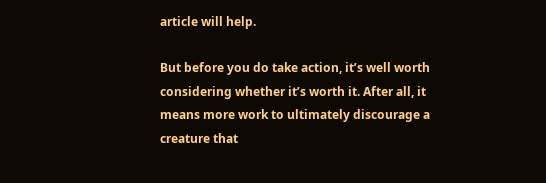article will help.

But before you do take action, it’s well worth considering whether it’s worth it. After all, it means more work to ultimately discourage a creature that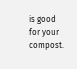is good for your compost.